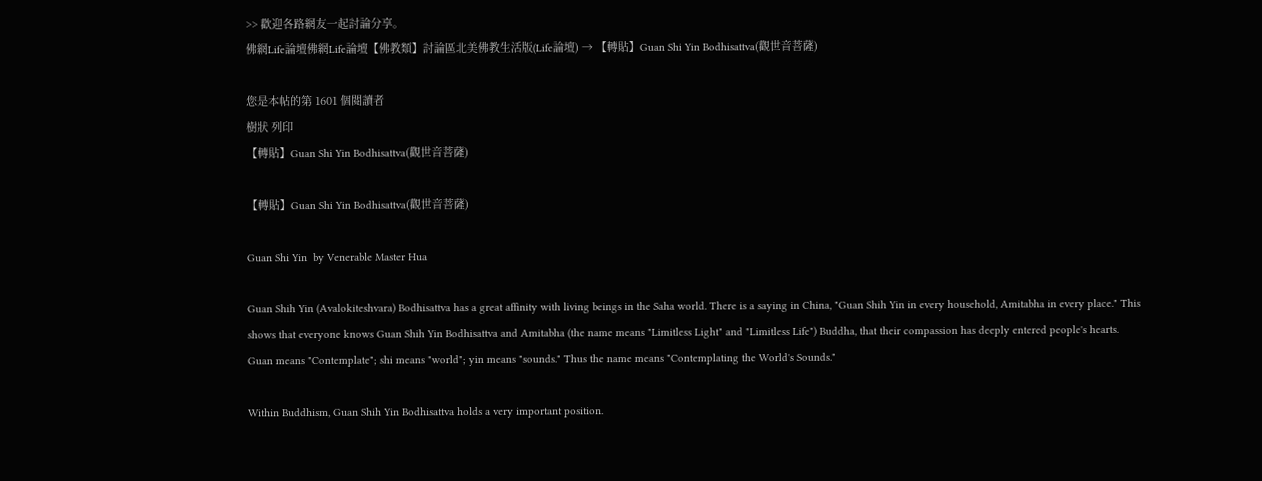>> 歡迎各路網友一起討論分享。
佛網Life論壇佛網Life論壇【佛教類】討論區北美佛教生活版(Life論壇) → 【轉貼】Guan Shi Yin Bodhisattva(觀世音菩薩)

您是本帖的第 1601 個閱讀者
樹狀 列印
【轉貼】Guan Shi Yin Bodhisattva(觀世音菩薩)

【轉貼】Guan Shi Yin Bodhisattva(觀世音菩薩)

Guan Shi Yin  by Venerable Master Hua

Guan Shih Yin (Avalokiteshvara) Bodhisattva has a great affinity with living beings in the Saha world. There is a saying in China, "Guan Shih Yin in every household, Amitabha in every place." This shows that everyone knows Guan Shih Yin Bodhisattva and Amitabha (the name means "Limitless Light" and "Limitless Life") Buddha, that their compassion has deeply entered people's hearts. Guan means "Contemplate"; shi means "world"; yin means "sounds." Thus the name means "Contemplating the World's Sounds."

Within Buddhism, Guan Shih Yin Bodhisattva holds a very important position.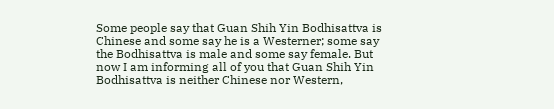Some people say that Guan Shih Yin Bodhisattva is Chinese and some say he is a Westerner; some say the Bodhisattva is male and some say female. But now I am informing all of you that Guan Shih Yin Bodhisattva is neither Chinese nor Western,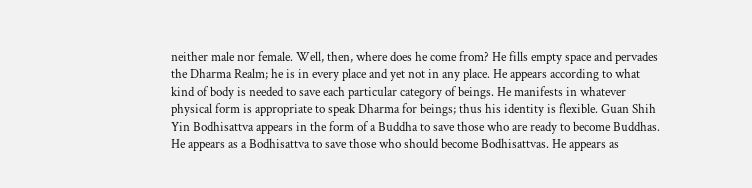neither male nor female. Well, then, where does he come from? He fills empty space and pervades the Dharma Realm; he is in every place and yet not in any place. He appears according to what kind of body is needed to save each particular category of beings. He manifests in whatever physical form is appropriate to speak Dharma for beings; thus his identity is flexible. Guan Shih Yin Bodhisattva appears in the form of a Buddha to save those who are ready to become Buddhas. He appears as a Bodhisattva to save those who should become Bodhisattvas. He appears as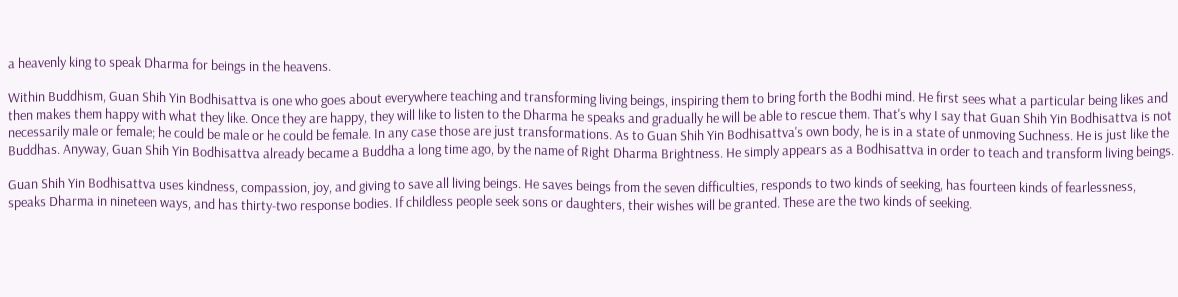a heavenly king to speak Dharma for beings in the heavens.

Within Buddhism, Guan Shih Yin Bodhisattva is one who goes about everywhere teaching and transforming living beings, inspiring them to bring forth the Bodhi mind. He first sees what a particular being likes and then makes them happy with what they like. Once they are happy, they will like to listen to the Dharma he speaks and gradually he will be able to rescue them. That's why I say that Guan Shih Yin Bodhisattva is not necessarily male or female; he could be male or he could be female. In any case those are just transformations. As to Guan Shih Yin Bodhisattva's own body, he is in a state of unmoving Suchness. He is just like the Buddhas. Anyway, Guan Shih Yin Bodhisattva already became a Buddha a long time ago, by the name of Right Dharma Brightness. He simply appears as a Bodhisattva in order to teach and transform living beings.

Guan Shih Yin Bodhisattva uses kindness, compassion, joy, and giving to save all living beings. He saves beings from the seven difficulties, responds to two kinds of seeking, has fourteen kinds of fearlessness, speaks Dharma in nineteen ways, and has thirty-two response bodies. If childless people seek sons or daughters, their wishes will be granted. These are the two kinds of seeking.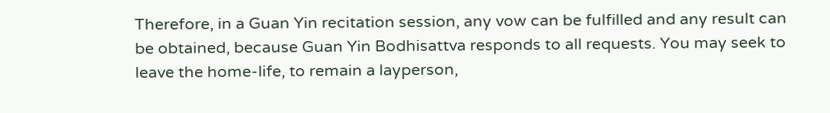Therefore, in a Guan Yin recitation session, any vow can be fulfilled and any result can be obtained, because Guan Yin Bodhisattva responds to all requests. You may seek to leave the home-life, to remain a layperson,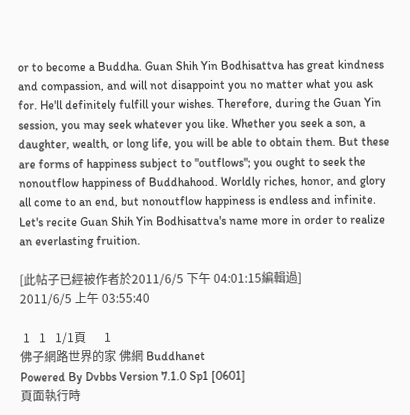or to become a Buddha. Guan Shih Yin Bodhisattva has great kindness and compassion, and will not disappoint you no matter what you ask for. He'll definitely fulfill your wishes. Therefore, during the Guan Yin session, you may seek whatever you like. Whether you seek a son, a daughter, wealth, or long life, you will be able to obtain them. But these are forms of happiness subject to "outflows"; you ought to seek the nonoutflow happiness of Buddhahood. Worldly riches, honor, and glory all come to an end, but nonoutflow happiness is endless and infinite. Let's recite Guan Shih Yin Bodhisattva's name more in order to realize an everlasting fruition.

[此帖子已經被作者於2011/6/5 下午 04:01:15編輯過]
2011/6/5 上午 03:55:40

 1   1   1/1頁      1
佛子網路世界的家 佛網 Buddhanet
Powered By Dvbbs Version 7.1.0 Sp1 [0601]
頁面執行時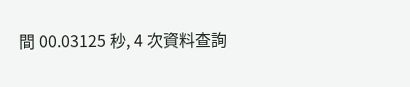間 00.03125 秒, 4 次資料查詢